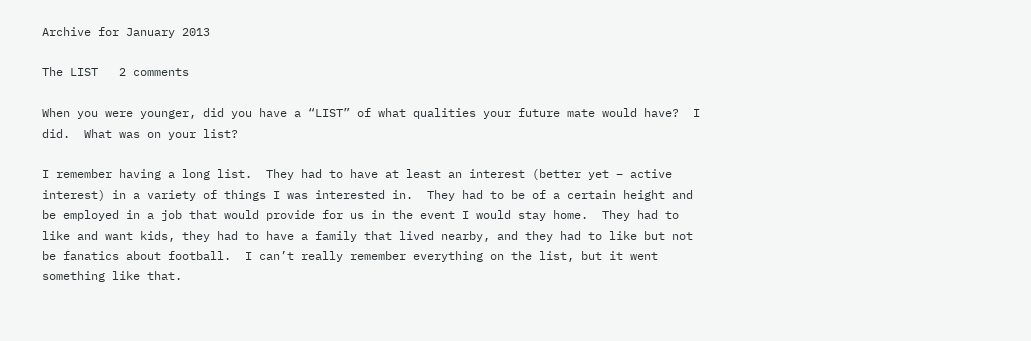Archive for January 2013

The LIST   2 comments

When you were younger, did you have a “LIST” of what qualities your future mate would have?  I did.  What was on your list?

I remember having a long list.  They had to have at least an interest (better yet – active interest) in a variety of things I was interested in.  They had to be of a certain height and be employed in a job that would provide for us in the event I would stay home.  They had to like and want kids, they had to have a family that lived nearby, and they had to like but not be fanatics about football.  I can’t really remember everything on the list, but it went something like that.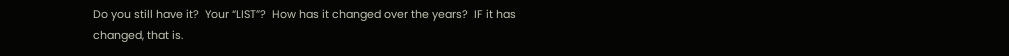Do you still have it?  Your “LIST”?  How has it changed over the years?  IF it has changed, that is.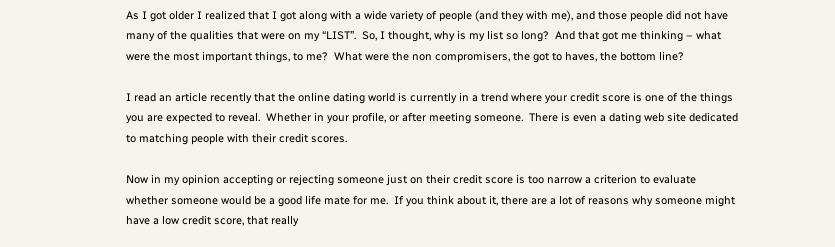As I got older I realized that I got along with a wide variety of people (and they with me), and those people did not have many of the qualities that were on my “LIST”.  So, I thought, why is my list so long?  And that got me thinking – what were the most important things, to me?  What were the non compromisers, the got to haves, the bottom line?

I read an article recently that the online dating world is currently in a trend where your credit score is one of the things you are expected to reveal.  Whether in your profile, or after meeting someone.  There is even a dating web site dedicated to matching people with their credit scores.

Now in my opinion accepting or rejecting someone just on their credit score is too narrow a criterion to evaluate whether someone would be a good life mate for me.  If you think about it, there are a lot of reasons why someone might have a low credit score, that really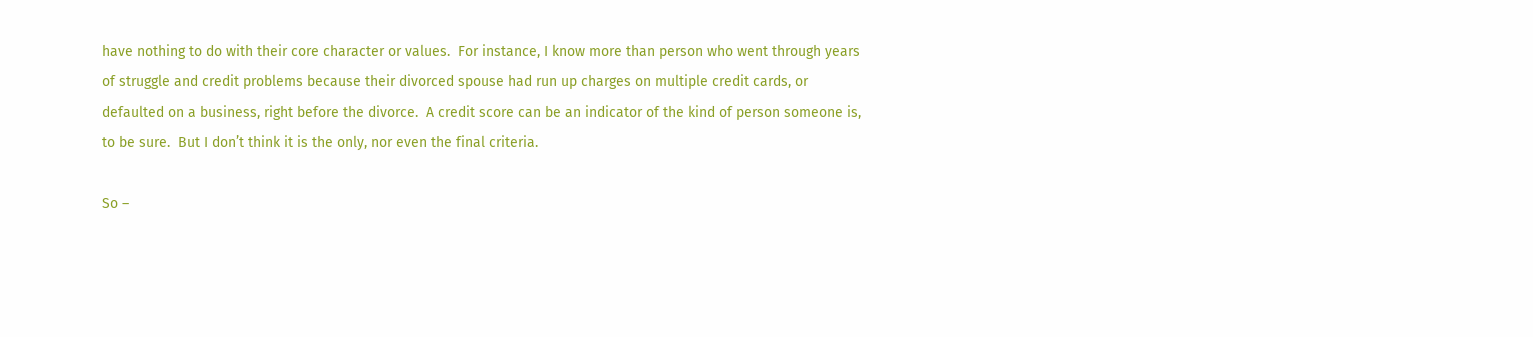have nothing to do with their core character or values.  For instance, I know more than person who went through years of struggle and credit problems because their divorced spouse had run up charges on multiple credit cards, or defaulted on a business, right before the divorce.  A credit score can be an indicator of the kind of person someone is, to be sure.  But I don’t think it is the only, nor even the final criteria.

So –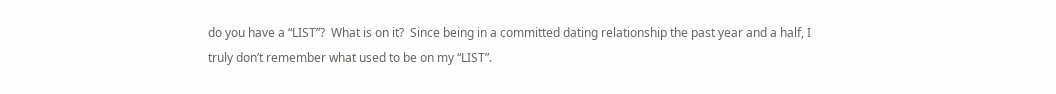do you have a “LIST”?  What is on it?  Since being in a committed dating relationship the past year and a half, I truly don’t remember what used to be on my “LIST”.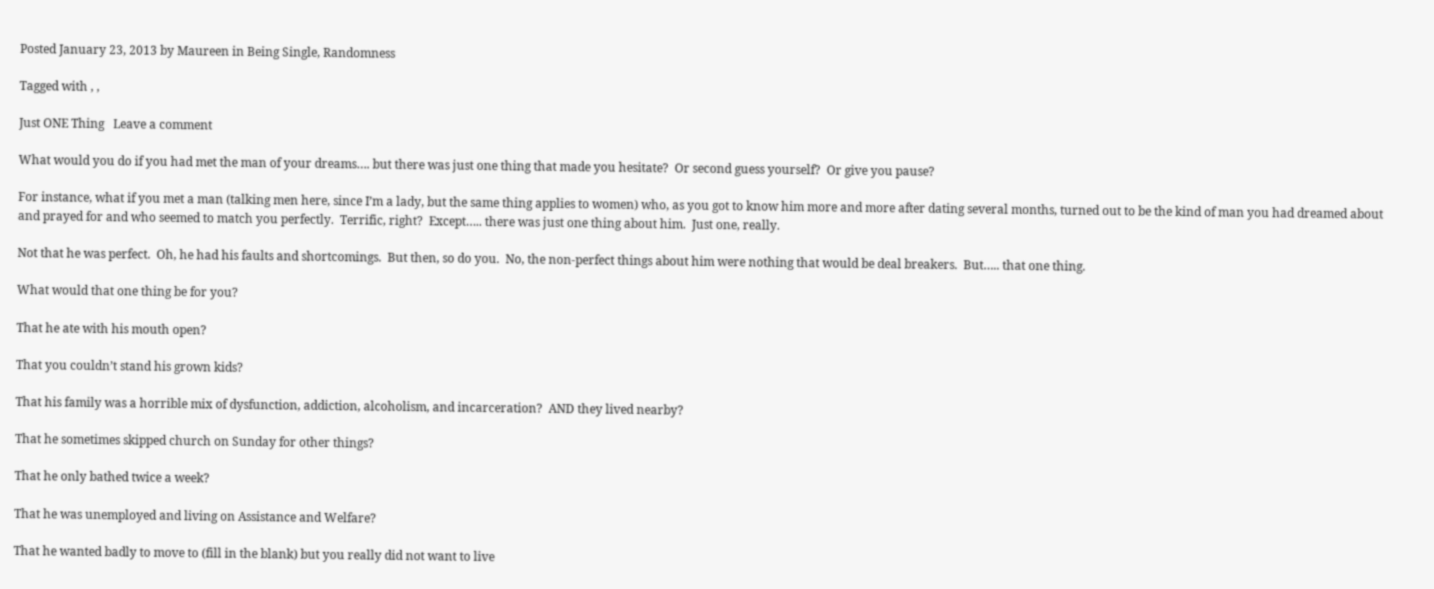Posted January 23, 2013 by Maureen in Being Single, Randomness

Tagged with , ,

Just ONE Thing   Leave a comment

What would you do if you had met the man of your dreams…. but there was just one thing that made you hesitate?  Or second guess yourself?  Or give you pause?

For instance, what if you met a man (talking men here, since I’m a lady, but the same thing applies to women) who, as you got to know him more and more after dating several months, turned out to be the kind of man you had dreamed about and prayed for and who seemed to match you perfectly.  Terrific, right?  Except….. there was just one thing about him.  Just one, really.

Not that he was perfect.  Oh, he had his faults and shortcomings.  But then, so do you.  No, the non-perfect things about him were nothing that would be deal breakers.  But….. that one thing.

What would that one thing be for you?

That he ate with his mouth open?

That you couldn’t stand his grown kids?

That his family was a horrible mix of dysfunction, addiction, alcoholism, and incarceration?  AND they lived nearby?

That he sometimes skipped church on Sunday for other things?

That he only bathed twice a week?

That he was unemployed and living on Assistance and Welfare?

That he wanted badly to move to (fill in the blank) but you really did not want to live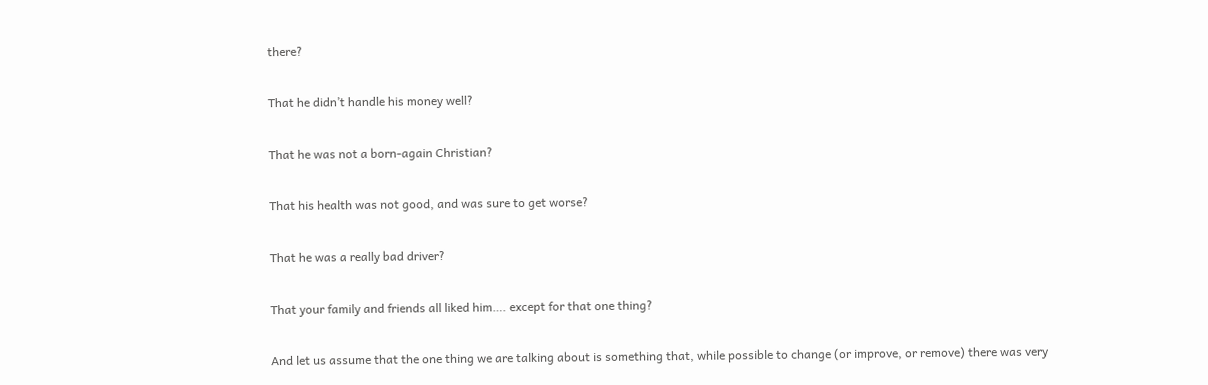there?

That he didn’t handle his money well?

That he was not a born-again Christian?

That his health was not good, and was sure to get worse?

That he was a really bad driver?

That your family and friends all liked him…. except for that one thing?

And let us assume that the one thing we are talking about is something that, while possible to change (or improve, or remove) there was very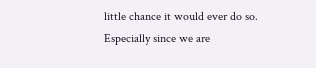little chance it would ever do so.  Especially since we are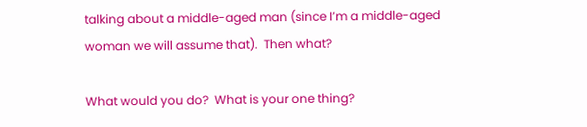talking about a middle-aged man (since I’m a middle-aged woman we will assume that).  Then what?

What would you do?  What is your one thing?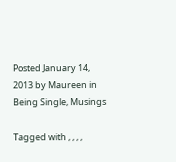Posted January 14, 2013 by Maureen in Being Single, Musings

Tagged with , , , ,